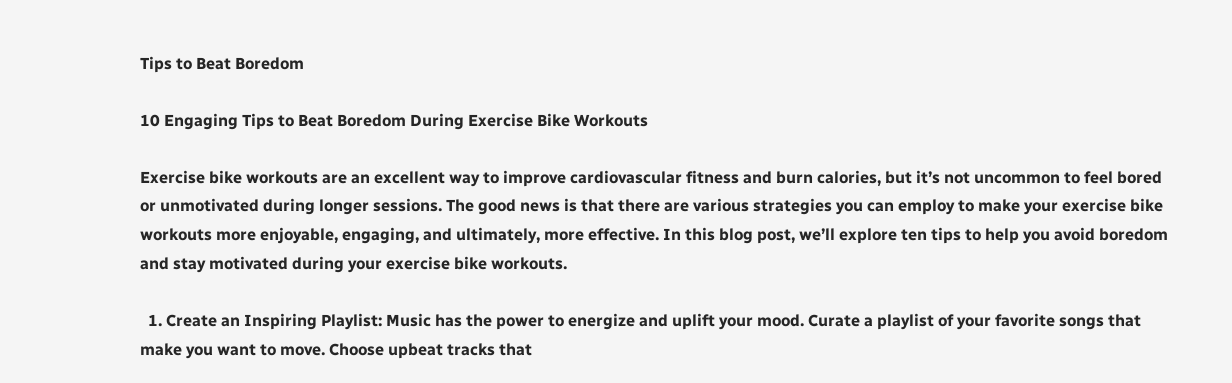Tips to Beat Boredom

10 Engaging Tips to Beat Boredom During Exercise Bike Workouts

Exercise bike workouts are an excellent way to improve cardiovascular fitness and burn calories, but it’s not uncommon to feel bored or unmotivated during longer sessions. The good news is that there are various strategies you can employ to make your exercise bike workouts more enjoyable, engaging, and ultimately, more effective. In this blog post, we’ll explore ten tips to help you avoid boredom and stay motivated during your exercise bike workouts.

  1. Create an Inspiring Playlist: Music has the power to energize and uplift your mood. Curate a playlist of your favorite songs that make you want to move. Choose upbeat tracks that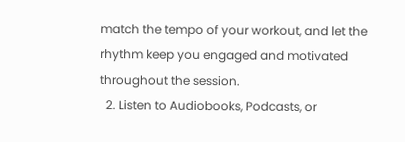match the tempo of your workout, and let the rhythm keep you engaged and motivated throughout the session.
  2. Listen to Audiobooks, Podcasts, or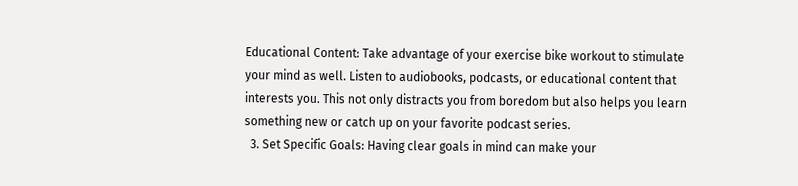Educational Content: Take advantage of your exercise bike workout to stimulate your mind as well. Listen to audiobooks, podcasts, or educational content that interests you. This not only distracts you from boredom but also helps you learn something new or catch up on your favorite podcast series.
  3. Set Specific Goals: Having clear goals in mind can make your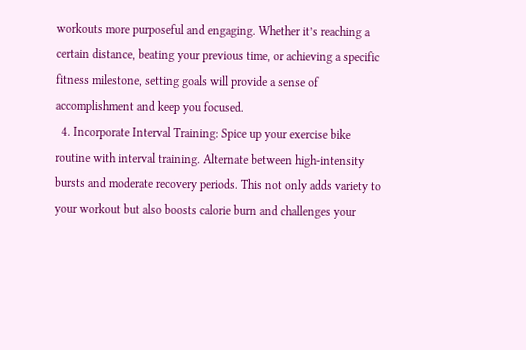workouts more purposeful and engaging. Whether it’s reaching a certain distance, beating your previous time, or achieving a specific fitness milestone, setting goals will provide a sense of accomplishment and keep you focused.
  4. Incorporate Interval Training: Spice up your exercise bike routine with interval training. Alternate between high-intensity bursts and moderate recovery periods. This not only adds variety to your workout but also boosts calorie burn and challenges your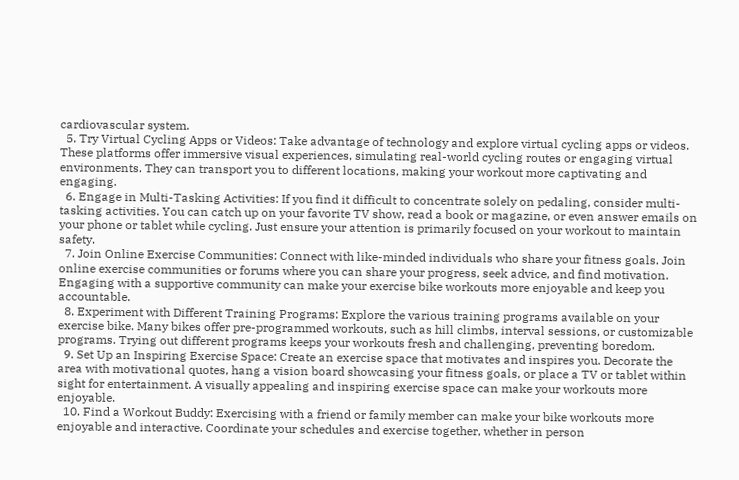cardiovascular system.
  5. Try Virtual Cycling Apps or Videos: Take advantage of technology and explore virtual cycling apps or videos. These platforms offer immersive visual experiences, simulating real-world cycling routes or engaging virtual environments. They can transport you to different locations, making your workout more captivating and engaging.
  6. Engage in Multi-Tasking Activities: If you find it difficult to concentrate solely on pedaling, consider multi-tasking activities. You can catch up on your favorite TV show, read a book or magazine, or even answer emails on your phone or tablet while cycling. Just ensure your attention is primarily focused on your workout to maintain safety.
  7. Join Online Exercise Communities: Connect with like-minded individuals who share your fitness goals. Join online exercise communities or forums where you can share your progress, seek advice, and find motivation. Engaging with a supportive community can make your exercise bike workouts more enjoyable and keep you accountable.
  8. Experiment with Different Training Programs: Explore the various training programs available on your exercise bike. Many bikes offer pre-programmed workouts, such as hill climbs, interval sessions, or customizable programs. Trying out different programs keeps your workouts fresh and challenging, preventing boredom.
  9. Set Up an Inspiring Exercise Space: Create an exercise space that motivates and inspires you. Decorate the area with motivational quotes, hang a vision board showcasing your fitness goals, or place a TV or tablet within sight for entertainment. A visually appealing and inspiring exercise space can make your workouts more enjoyable.
  10. Find a Workout Buddy: Exercising with a friend or family member can make your bike workouts more enjoyable and interactive. Coordinate your schedules and exercise together, whether in person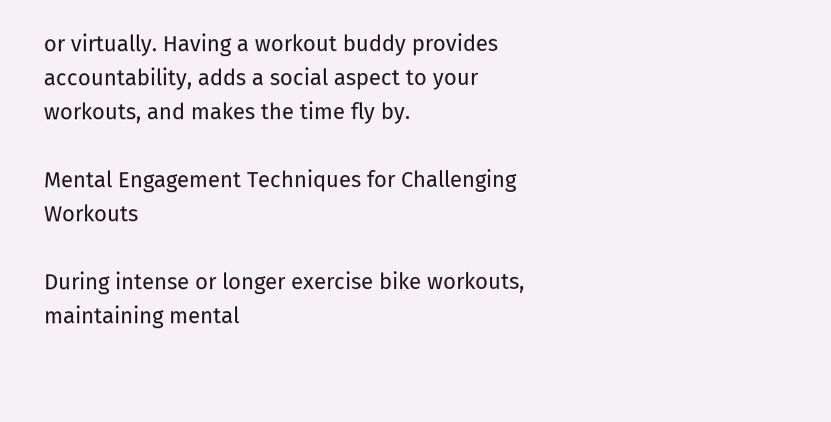or virtually. Having a workout buddy provides accountability, adds a social aspect to your workouts, and makes the time fly by.

Mental Engagement Techniques for Challenging Workouts

During intense or longer exercise bike workouts, maintaining mental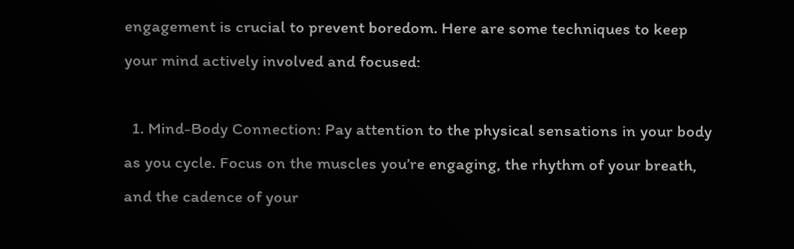engagement is crucial to prevent boredom. Here are some techniques to keep your mind actively involved and focused:

  1. Mind-Body Connection: Pay attention to the physical sensations in your body as you cycle. Focus on the muscles you’re engaging, the rhythm of your breath, and the cadence of your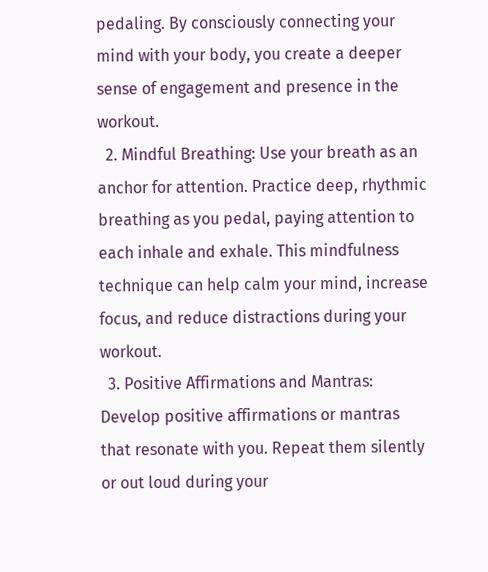pedaling. By consciously connecting your mind with your body, you create a deeper sense of engagement and presence in the workout.
  2. Mindful Breathing: Use your breath as an anchor for attention. Practice deep, rhythmic breathing as you pedal, paying attention to each inhale and exhale. This mindfulness technique can help calm your mind, increase focus, and reduce distractions during your workout.
  3. Positive Affirmations and Mantras: Develop positive affirmations or mantras that resonate with you. Repeat them silently or out loud during your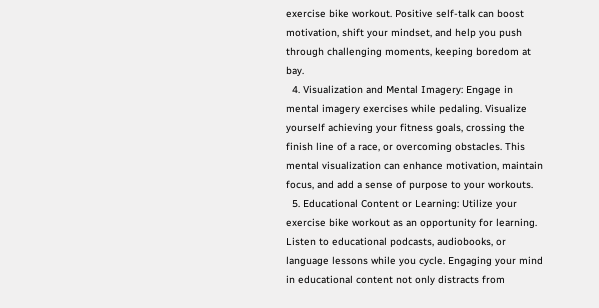exercise bike workout. Positive self-talk can boost motivation, shift your mindset, and help you push through challenging moments, keeping boredom at bay.
  4. Visualization and Mental Imagery: Engage in mental imagery exercises while pedaling. Visualize yourself achieving your fitness goals, crossing the finish line of a race, or overcoming obstacles. This mental visualization can enhance motivation, maintain focus, and add a sense of purpose to your workouts.
  5. Educational Content or Learning: Utilize your exercise bike workout as an opportunity for learning. Listen to educational podcasts, audiobooks, or language lessons while you cycle. Engaging your mind in educational content not only distracts from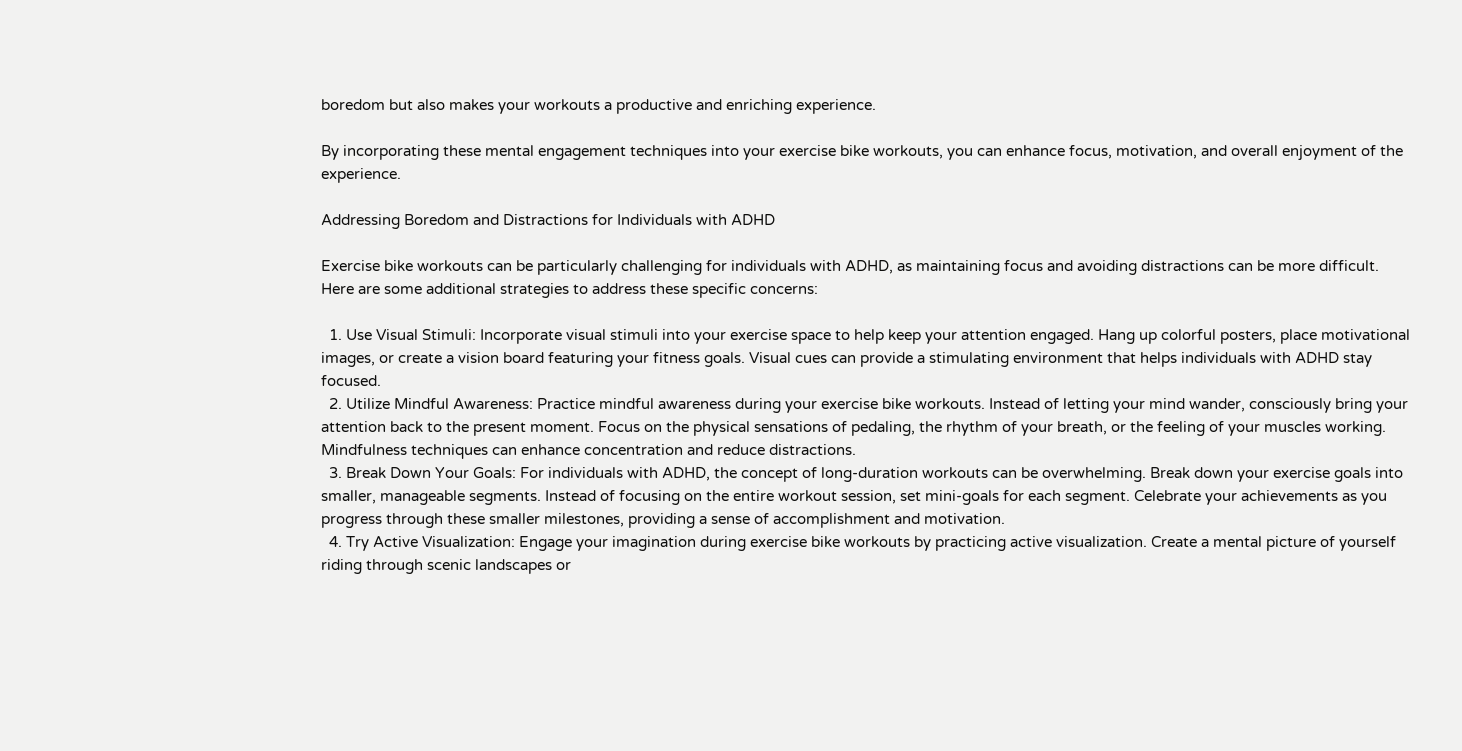boredom but also makes your workouts a productive and enriching experience.

By incorporating these mental engagement techniques into your exercise bike workouts, you can enhance focus, motivation, and overall enjoyment of the experience.

Addressing Boredom and Distractions for Individuals with ADHD

Exercise bike workouts can be particularly challenging for individuals with ADHD, as maintaining focus and avoiding distractions can be more difficult. Here are some additional strategies to address these specific concerns:

  1. Use Visual Stimuli: Incorporate visual stimuli into your exercise space to help keep your attention engaged. Hang up colorful posters, place motivational images, or create a vision board featuring your fitness goals. Visual cues can provide a stimulating environment that helps individuals with ADHD stay focused.
  2. Utilize Mindful Awareness: Practice mindful awareness during your exercise bike workouts. Instead of letting your mind wander, consciously bring your attention back to the present moment. Focus on the physical sensations of pedaling, the rhythm of your breath, or the feeling of your muscles working. Mindfulness techniques can enhance concentration and reduce distractions.
  3. Break Down Your Goals: For individuals with ADHD, the concept of long-duration workouts can be overwhelming. Break down your exercise goals into smaller, manageable segments. Instead of focusing on the entire workout session, set mini-goals for each segment. Celebrate your achievements as you progress through these smaller milestones, providing a sense of accomplishment and motivation.
  4. Try Active Visualization: Engage your imagination during exercise bike workouts by practicing active visualization. Create a mental picture of yourself riding through scenic landscapes or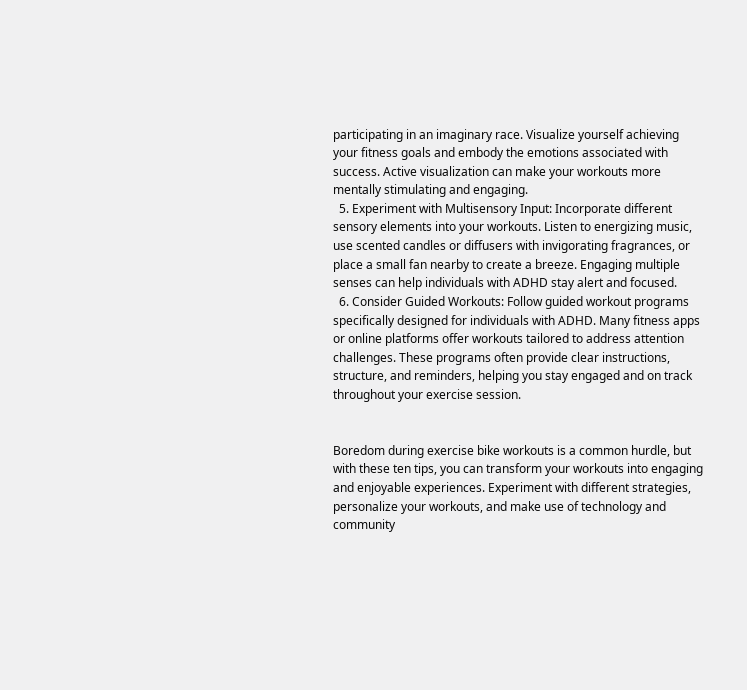participating in an imaginary race. Visualize yourself achieving your fitness goals and embody the emotions associated with success. Active visualization can make your workouts more mentally stimulating and engaging.
  5. Experiment with Multisensory Input: Incorporate different sensory elements into your workouts. Listen to energizing music, use scented candles or diffusers with invigorating fragrances, or place a small fan nearby to create a breeze. Engaging multiple senses can help individuals with ADHD stay alert and focused.
  6. Consider Guided Workouts: Follow guided workout programs specifically designed for individuals with ADHD. Many fitness apps or online platforms offer workouts tailored to address attention challenges. These programs often provide clear instructions, structure, and reminders, helping you stay engaged and on track throughout your exercise session.


Boredom during exercise bike workouts is a common hurdle, but with these ten tips, you can transform your workouts into engaging and enjoyable experiences. Experiment with different strategies, personalize your workouts, and make use of technology and community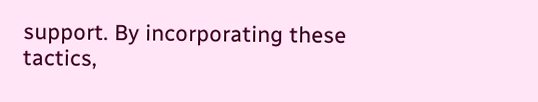support. By incorporating these tactics,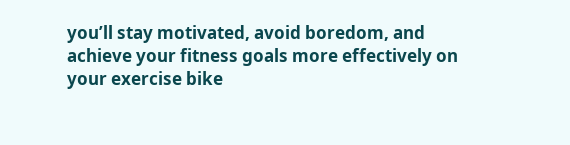you’ll stay motivated, avoid boredom, and achieve your fitness goals more effectively on your exercise bike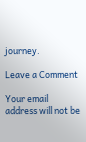journey.

Leave a Comment

Your email address will not be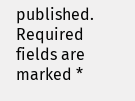published. Required fields are marked *